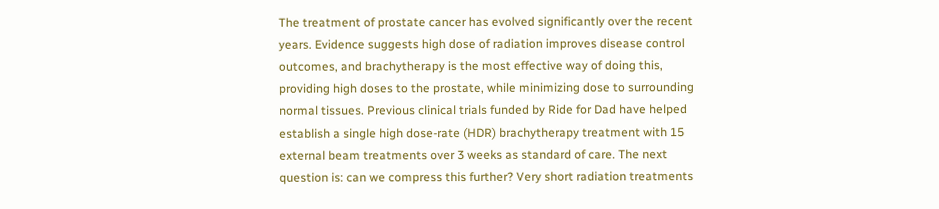The treatment of prostate cancer has evolved significantly over the recent years. Evidence suggests high dose of radiation improves disease control outcomes, and brachytherapy is the most effective way of doing this, providing high doses to the prostate, while minimizing dose to surrounding normal tissues. Previous clinical trials funded by Ride for Dad have helped establish a single high dose-rate (HDR) brachytherapy treatment with 15 external beam treatments over 3 weeks as standard of care. The next question is: can we compress this further? Very short radiation treatments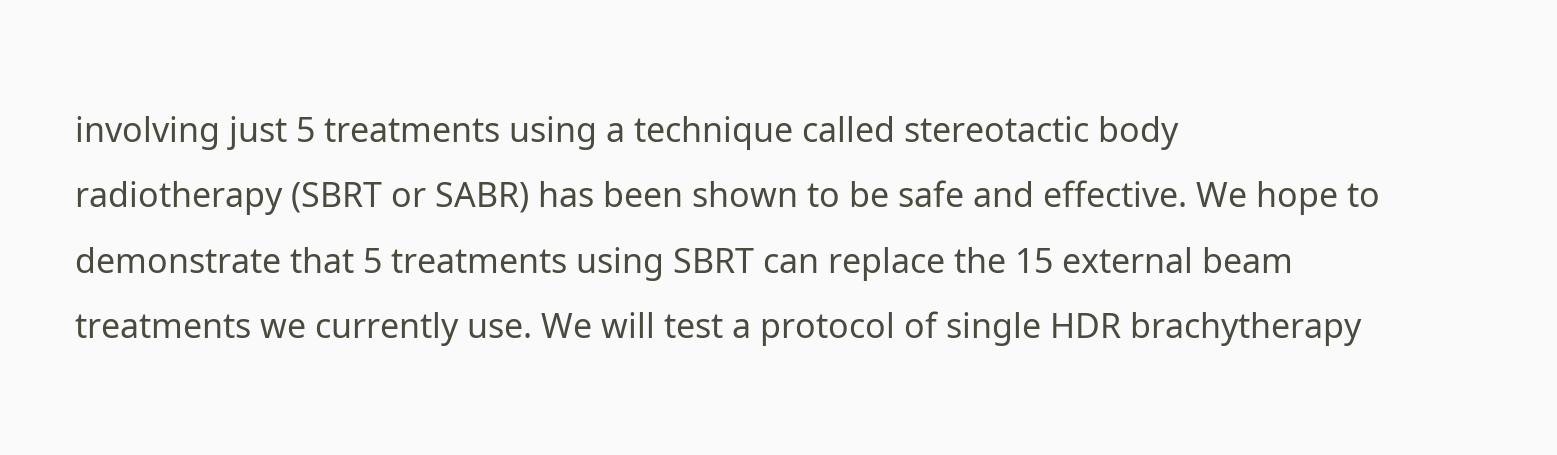involving just 5 treatments using a technique called stereotactic body radiotherapy (SBRT or SABR) has been shown to be safe and effective. We hope to demonstrate that 5 treatments using SBRT can replace the 15 external beam treatments we currently use. We will test a protocol of single HDR brachytherapy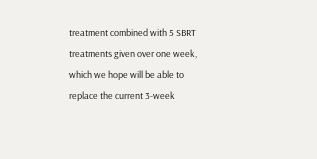treatment combined with 5 SBRT treatments given over one week, which we hope will be able to replace the current 3-week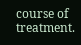course of treatment.